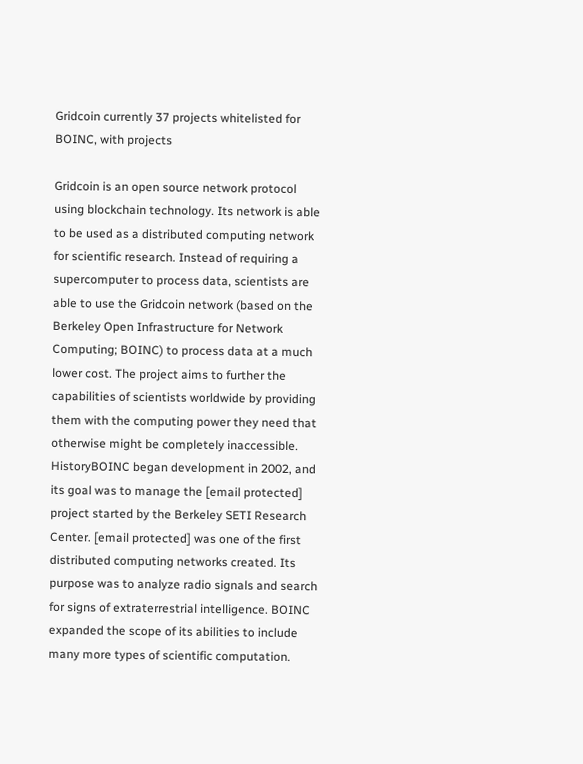Gridcoin currently 37 projects whitelisted for BOINC, with projects

Gridcoin is an open source network protocol using blockchain technology. Its network is able to be used as a distributed computing network for scientific research. Instead of requiring a supercomputer to process data, scientists are able to use the Gridcoin network (based on the Berkeley Open Infrastructure for Network Computing; BOINC) to process data at a much lower cost. The project aims to further the capabilities of scientists worldwide by providing them with the computing power they need that otherwise might be completely inaccessible. HistoryBOINC began development in 2002, and its goal was to manage the [email protected] project started by the Berkeley SETI Research Center. [email protected] was one of the first distributed computing networks created. Its purpose was to analyze radio signals and search for signs of extraterrestrial intelligence. BOINC expanded the scope of its abilities to include many more types of scientific computation.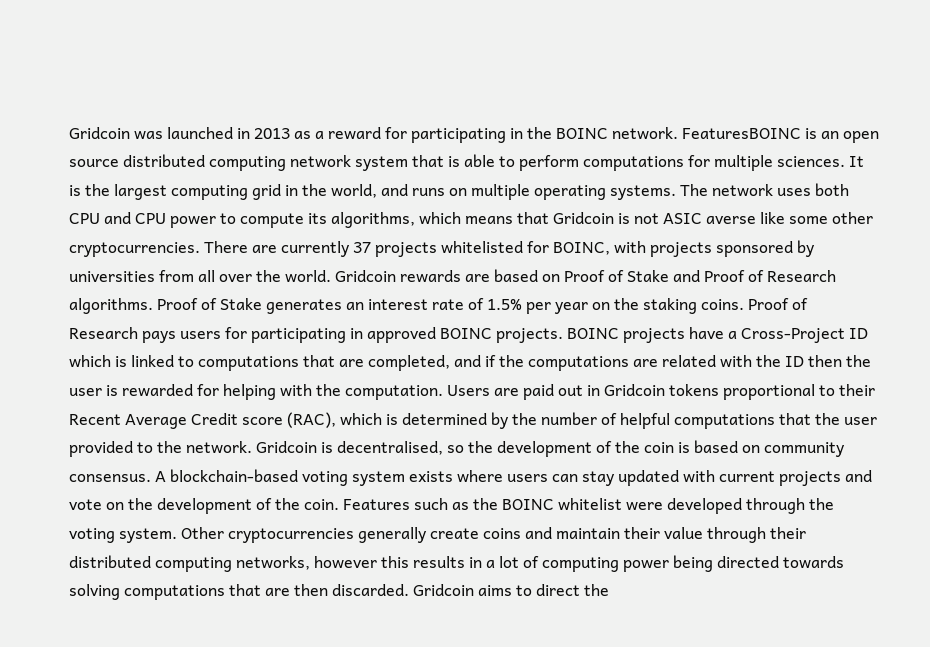Gridcoin was launched in 2013 as a reward for participating in the BOINC network. FeaturesBOINC is an open source distributed computing network system that is able to perform computations for multiple sciences. It is the largest computing grid in the world, and runs on multiple operating systems. The network uses both CPU and CPU power to compute its algorithms, which means that Gridcoin is not ASIC averse like some other cryptocurrencies. There are currently 37 projects whitelisted for BOINC, with projects sponsored by universities from all over the world. Gridcoin rewards are based on Proof of Stake and Proof of Research algorithms. Proof of Stake generates an interest rate of 1.5% per year on the staking coins. Proof of Research pays users for participating in approved BOINC projects. BOINC projects have a Cross-Project ID which is linked to computations that are completed, and if the computations are related with the ID then the user is rewarded for helping with the computation. Users are paid out in Gridcoin tokens proportional to their Recent Average Credit score (RAC), which is determined by the number of helpful computations that the user provided to the network. Gridcoin is decentralised, so the development of the coin is based on community consensus. A blockchain-based voting system exists where users can stay updated with current projects and vote on the development of the coin. Features such as the BOINC whitelist were developed through the voting system. Other cryptocurrencies generally create coins and maintain their value through their distributed computing networks, however this results in a lot of computing power being directed towards solving computations that are then discarded. Gridcoin aims to direct the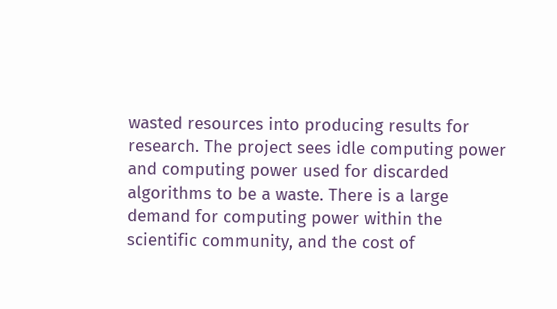wasted resources into producing results for research. The project sees idle computing power and computing power used for discarded algorithms to be a waste. There is a large demand for computing power within the scientific community, and the cost of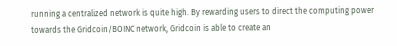running a centralized network is quite high. By rewarding users to direct the computing power towards the Gridcoin/BOINC network, Gridcoin is able to create an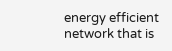energy efficient network that is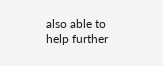also able to help further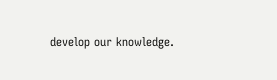develop our knowledge.